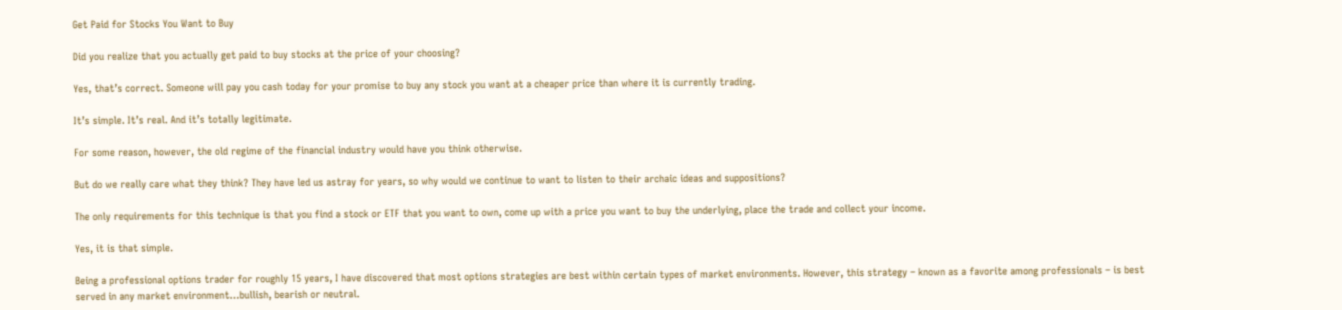Get Paid for Stocks You Want to Buy

Did you realize that you actually get paid to buy stocks at the price of your choosing?

Yes, that’s correct. Someone will pay you cash today for your promise to buy any stock you want at a cheaper price than where it is currently trading.

It’s simple. It’s real. And it’s totally legitimate.

For some reason, however, the old regime of the financial industry would have you think otherwise.

But do we really care what they think? They have led us astray for years, so why would we continue to want to listen to their archaic ideas and suppositions?

The only requirements for this technique is that you find a stock or ETF that you want to own, come up with a price you want to buy the underlying, place the trade and collect your income.

Yes, it is that simple.

Being a professional options trader for roughly 15 years, I have discovered that most options strategies are best within certain types of market environments. However, this strategy – known as a favorite among professionals – is best served in any market environment…bullish, bearish or neutral.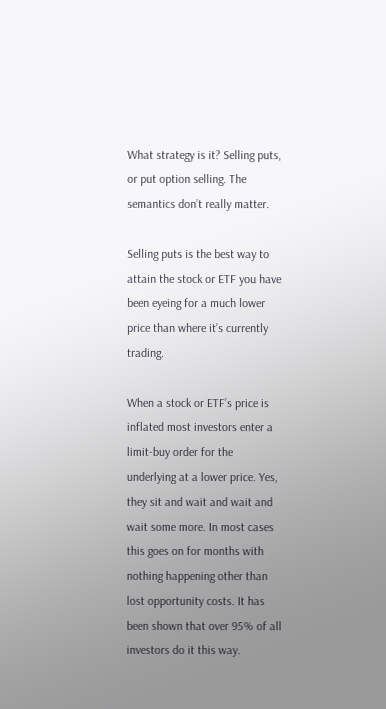What strategy is it? Selling puts, or put option selling. The semantics don’t really matter.

Selling puts is the best way to attain the stock or ETF you have been eyeing for a much lower price than where it’s currently trading.

When a stock or ETF’s price is inflated most investors enter a limit-buy order for the underlying at a lower price. Yes, they sit and wait and wait and wait some more. In most cases this goes on for months with nothing happening other than lost opportunity costs. It has been shown that over 95% of all investors do it this way.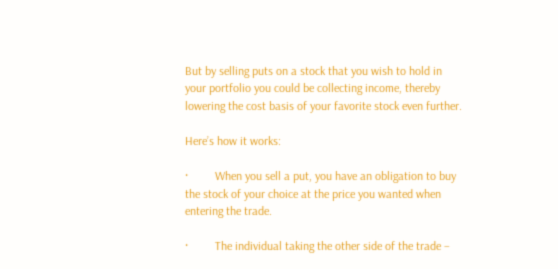But by selling puts on a stock that you wish to hold in your portfolio you could be collecting income, thereby lowering the cost basis of your favorite stock even further.

Here’s how it works:

·         When you sell a put, you have an obligation to buy the stock of your choice at the price you wanted when entering the trade.

·         The individual taking the other side of the trade –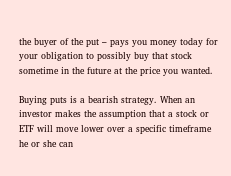the buyer of the put – pays you money today for your obligation to possibly buy that stock sometime in the future at the price you wanted.

Buying puts is a bearish strategy. When an investor makes the assumption that a stock or ETF will move lower over a specific timeframe he or she can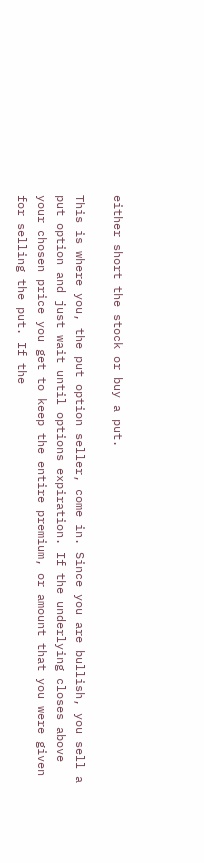either short the stock or buy a put.

This is where you, the put option seller, come in. Since you are bullish, you sell a put option and just wait until options expiration. If the underlying closes above your chosen price you get to keep the entire premium, or amount that you were given for selling the put. If the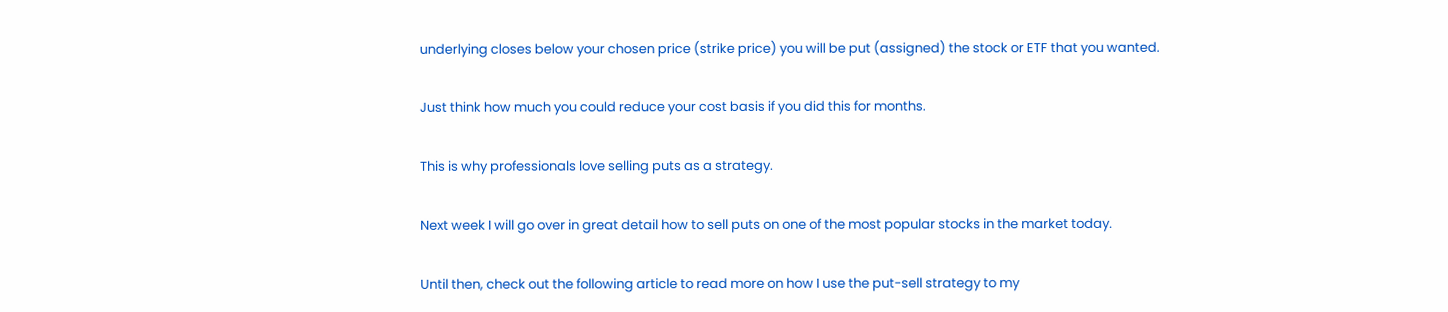underlying closes below your chosen price (strike price) you will be put (assigned) the stock or ETF that you wanted.

Just think how much you could reduce your cost basis if you did this for months.

This is why professionals love selling puts as a strategy.

Next week I will go over in great detail how to sell puts on one of the most popular stocks in the market today.

Until then, check out the following article to read more on how I use the put-sell strategy to my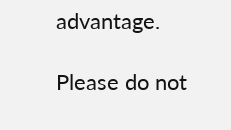advantage.

Please do not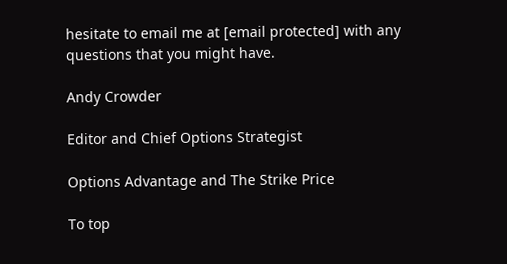hesitate to email me at [email protected] with any questions that you might have.

Andy Crowder

Editor and Chief Options Strategist

Options Advantage and The Strike Price

To top